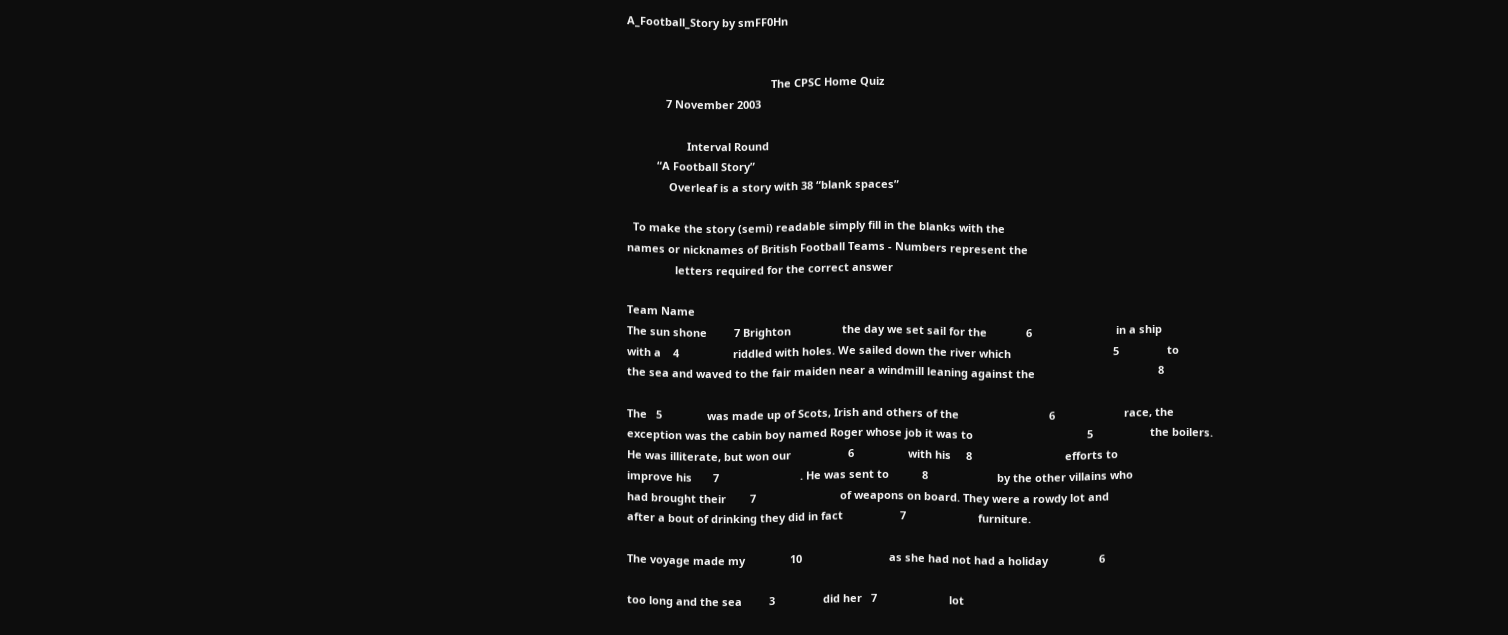A_Football_Story by smFF0Hn


                                                The CPSC Home Quiz
             7 November 2003

                    Interval Round
          “A Football Story”
              Overleaf is a story with 38 “blank spaces”

  To make the story (semi) readable simply fill in the blanks with the
names or nicknames of British Football Teams - Numbers represent the
                letters required for the correct answer

Team Name
The sun shone         7 Brighton                 the day we set sail for the             6                            in a ship
with a    4                  riddled with holes. We sailed down the river which                                  5                to
the sea and waved to the fair maiden near a windmill leaning against the                                         8

The   5               was made up of Scots, Irish and others of the                              6                       race, the
exception was the cabin boy named Roger whose job it was to                                      5                   the boilers.
He was illiterate, but won our                   6                  with his     8                               efforts to
improve his       7                           . He was sent to           8                       by the other villains who
had brought their        7                            of weapons on board. They were a rowdy lot and
after a bout of drinking they did in fact                   7                        furniture.

The voyage made my               10                             as she had not had a holiday                 6

too long and the sea         3                did her   7                        lot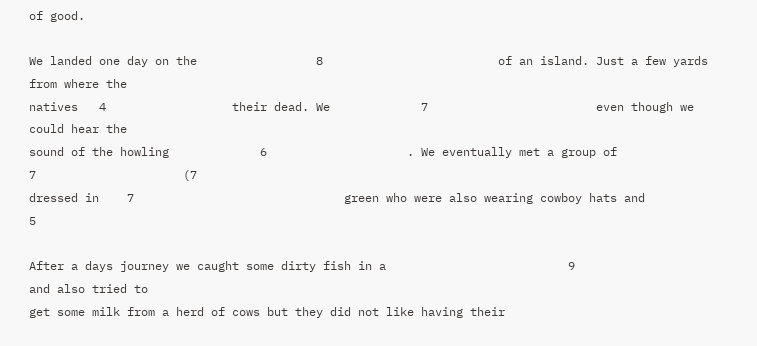of good.

We landed one day on the                 8                         of an island. Just a few yards from where the
natives   4                  their dead. We             7                        even though we could hear the
sound of the howling             6                    . We eventually met a group of                   7                     (7
dressed in    7                              green who were also wearing cowboy hats and                             5

After a days journey we caught some dirty fish in a                          9                              and also tried to
get some milk from a herd of cows but they did not like having their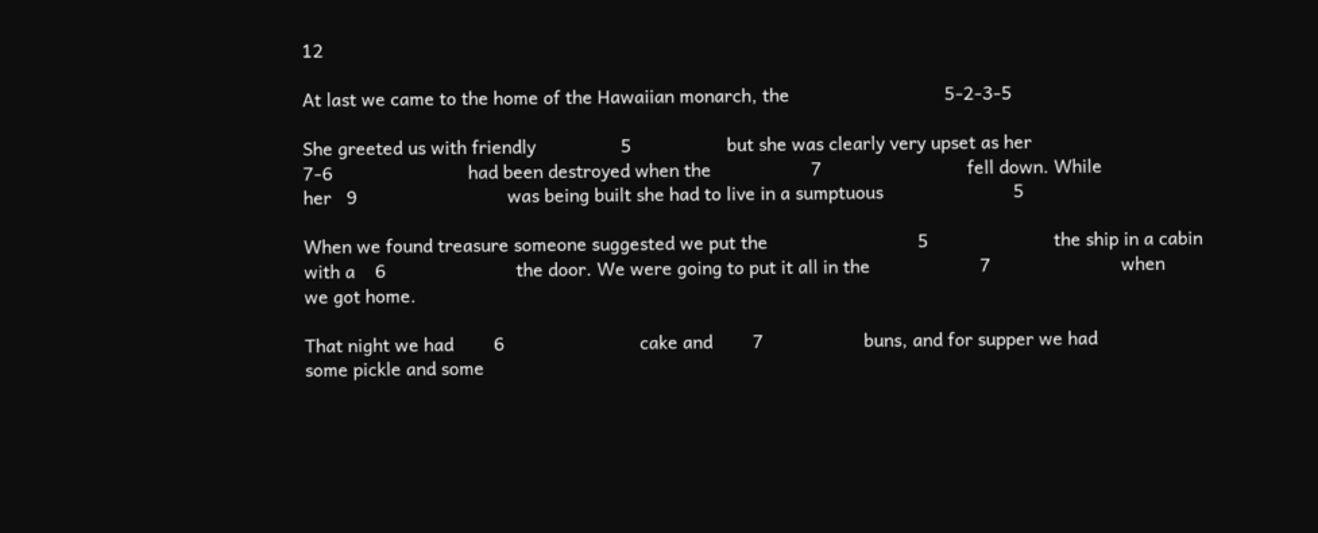12

At last we came to the home of the Hawaiian monarch, the                               5-2-3-5

She greeted us with friendly                 5                   but she was clearly very upset as her
7-6                           had been destroyed when the                    7                             fell down. While
her   9                              was being built she had to live in a sumptuous                          5

When we found treasure someone suggested we put the                              5                         the ship in a cabin
with a    6                          the door. We were going to put it all in the                      7                          when
we got home.

That night we had        6                           cake and        7                    buns, and for supper we had
some pickle and some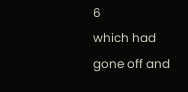6                      which had gone off and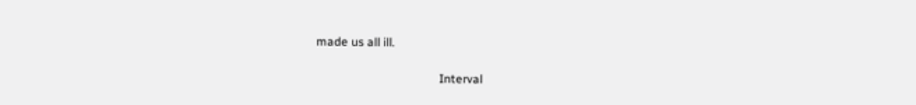made us all ill.

                                         Interval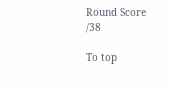Round Score                                        /38

To top